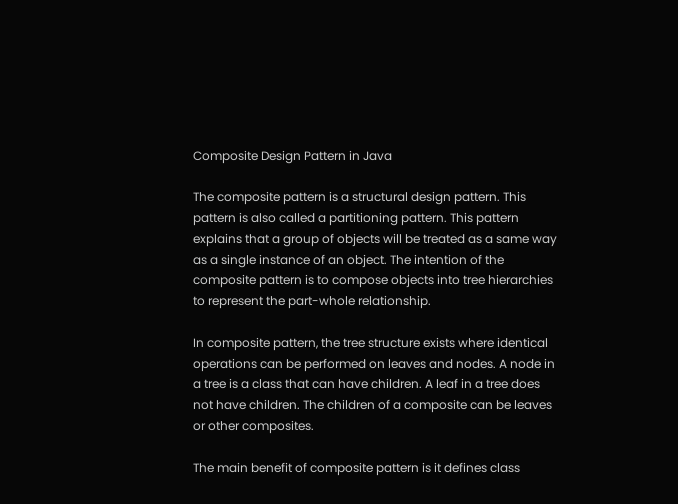Composite Design Pattern in Java

The composite pattern is a structural design pattern. This pattern is also called a partitioning pattern. This pattern explains that a group of objects will be treated as a same way as a single instance of an object. The intention of the composite pattern is to compose objects into tree hierarchies to represent the part-whole relationship.

In composite pattern, the tree structure exists where identical operations can be performed on leaves and nodes. A node in a tree is a class that can have children. A leaf in a tree does not have children. The children of a composite can be leaves or other composites.

The main benefit of composite pattern is it defines class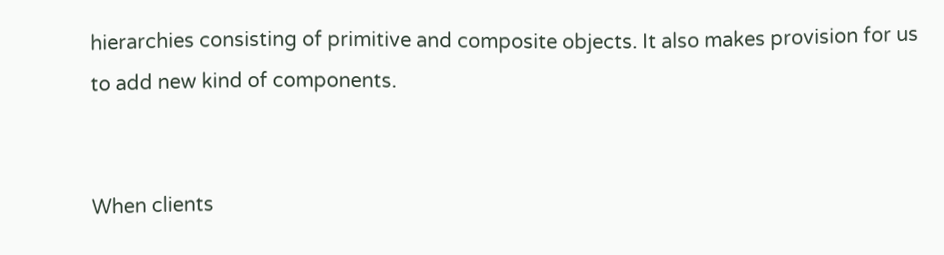hierarchies consisting of primitive and composite objects. It also makes provision for us to add new kind of components.


When clients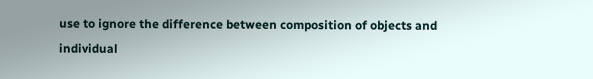use to ignore the difference between composition of objects and individual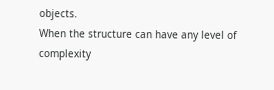objects.
When the structure can have any level of complexity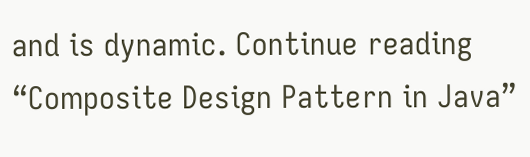and is dynamic. Continue reading “Composite Design Pattern in Java”